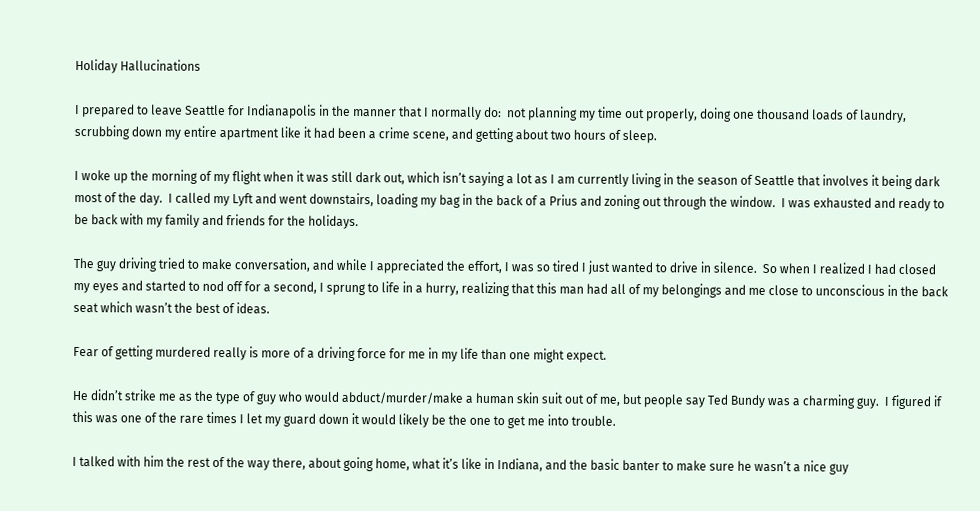Holiday Hallucinations

I prepared to leave Seattle for Indianapolis in the manner that I normally do:  not planning my time out properly, doing one thousand loads of laundry, scrubbing down my entire apartment like it had been a crime scene, and getting about two hours of sleep.

I woke up the morning of my flight when it was still dark out, which isn’t saying a lot as I am currently living in the season of Seattle that involves it being dark most of the day.  I called my Lyft and went downstairs, loading my bag in the back of a Prius and zoning out through the window.  I was exhausted and ready to be back with my family and friends for the holidays.

The guy driving tried to make conversation, and while I appreciated the effort, I was so tired I just wanted to drive in silence.  So when I realized I had closed my eyes and started to nod off for a second, I sprung to life in a hurry, realizing that this man had all of my belongings and me close to unconscious in the back seat which wasn’t the best of ideas.

Fear of getting murdered really is more of a driving force for me in my life than one might expect.

He didn’t strike me as the type of guy who would abduct/murder/make a human skin suit out of me, but people say Ted Bundy was a charming guy.  I figured if this was one of the rare times I let my guard down it would likely be the one to get me into trouble.

I talked with him the rest of the way there, about going home, what it’s like in Indiana, and the basic banter to make sure he wasn’t a nice guy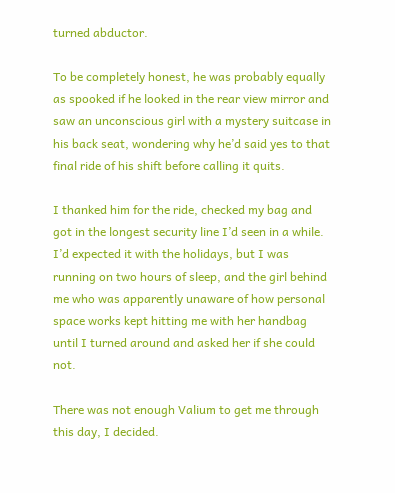turned abductor.

To be completely honest, he was probably equally as spooked if he looked in the rear view mirror and saw an unconscious girl with a mystery suitcase in his back seat, wondering why he’d said yes to that final ride of his shift before calling it quits.

I thanked him for the ride, checked my bag and got in the longest security line I’d seen in a while.  I’d expected it with the holidays, but I was running on two hours of sleep, and the girl behind me who was apparently unaware of how personal space works kept hitting me with her handbag until I turned around and asked her if she could not.

There was not enough Valium to get me through this day, I decided.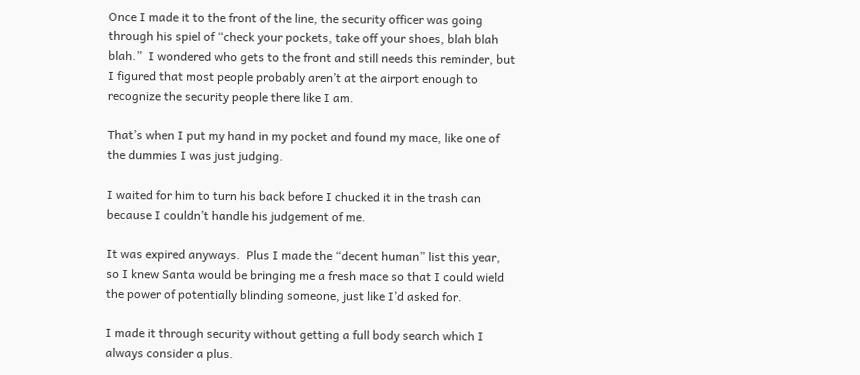Once I made it to the front of the line, the security officer was going through his spiel of “check your pockets, take off your shoes, blah blah blah.”  I wondered who gets to the front and still needs this reminder, but I figured that most people probably aren’t at the airport enough to recognize the security people there like I am.

That’s when I put my hand in my pocket and found my mace, like one of the dummies I was just judging.

I waited for him to turn his back before I chucked it in the trash can because I couldn’t handle his judgement of me.

It was expired anyways.  Plus I made the “decent human” list this year, so I knew Santa would be bringing me a fresh mace so that I could wield the power of potentially blinding someone, just like I’d asked for.

I made it through security without getting a full body search which I always consider a plus.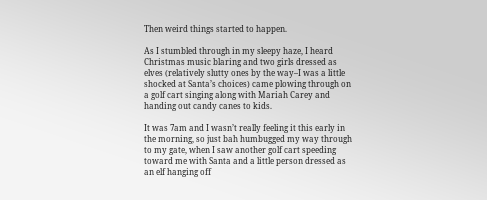Then weird things started to happen.

As I stumbled through in my sleepy haze, I heard Christmas music blaring and two girls dressed as elves (relatively slutty ones by the way–I was a little shocked at Santa’s choices) came plowing through on a golf cart singing along with Mariah Carey and handing out candy canes to kids.

It was 7am and I wasn’t really feeling it this early in the morning, so just bah humbugged my way through to my gate, when I saw another golf cart speeding toward me with Santa and a little person dressed as an elf hanging off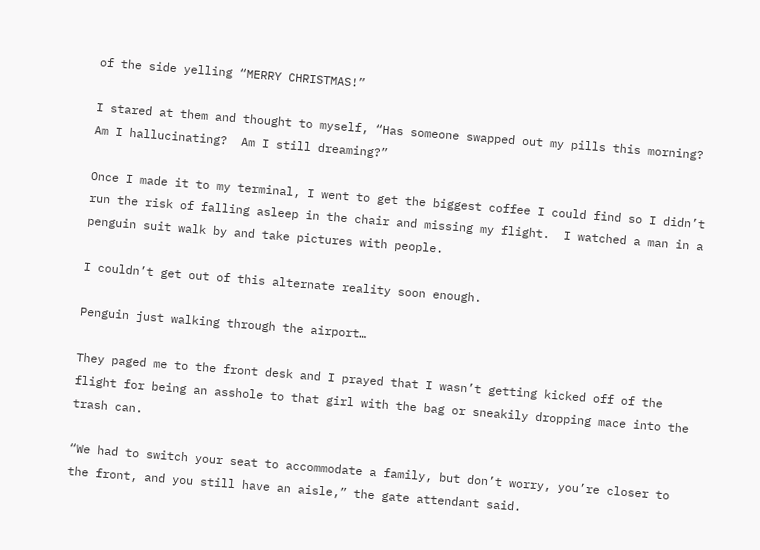of the side yelling “MERRY CHRISTMAS!”

I stared at them and thought to myself, “Has someone swapped out my pills this morning?  Am I hallucinating?  Am I still dreaming?”

Once I made it to my terminal, I went to get the biggest coffee I could find so I didn’t run the risk of falling asleep in the chair and missing my flight.  I watched a man in a penguin suit walk by and take pictures with people.

I couldn’t get out of this alternate reality soon enough.

Penguin just walking through the airport…

They paged me to the front desk and I prayed that I wasn’t getting kicked off of the flight for being an asshole to that girl with the bag or sneakily dropping mace into the trash can.

“We had to switch your seat to accommodate a family, but don’t worry, you’re closer to the front, and you still have an aisle,” the gate attendant said.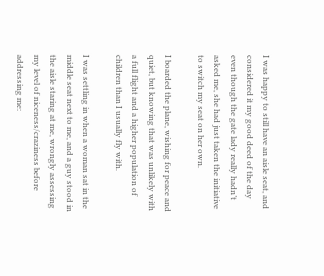I was happy to still have an aisle seat, and considered it my good deed of the day even though the gate lady really hadn’t asked me, she had just taken the initiative to switch my seat on her own.

I boarded the plane, wishing for peace and quiet, but knowing that was unlikely with a full flight and a higher population of children than I usually fly with.

I was settling in when a woman sat in the middle seat next to me, and a guy stood in the aisle staring at me, wrongly assessing my level of niceness/craziness before addressing me: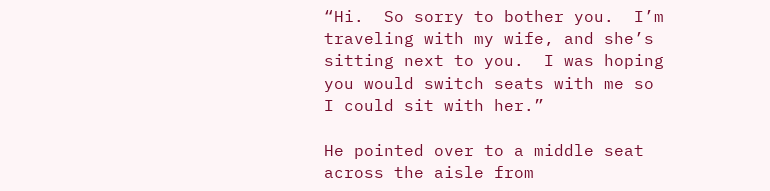“Hi.  So sorry to bother you.  I’m traveling with my wife, and she’s sitting next to you.  I was hoping you would switch seats with me so I could sit with her.”

He pointed over to a middle seat across the aisle from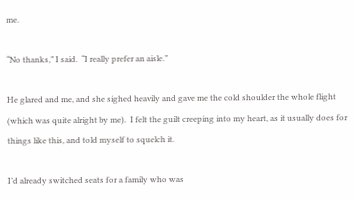me.

“No thanks,” I said.  “I really prefer an aisle.”

He glared and me, and she sighed heavily and gave me the cold shoulder the whole flight (which was quite alright by me).  I felt the guilt creeping into my heart, as it usually does for things like this, and told myself to squelch it.

I’d already switched seats for a family who was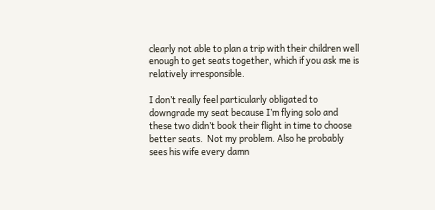clearly not able to plan a trip with their children well enough to get seats together, which if you ask me is relatively irresponsible.

I don’t really feel particularly obligated to downgrade my seat because I’m flying solo and these two didn’t book their flight in time to choose better seats.  Not my problem. Also he probably sees his wife every damn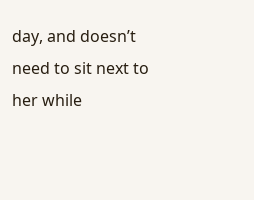day, and doesn’t need to sit next to her while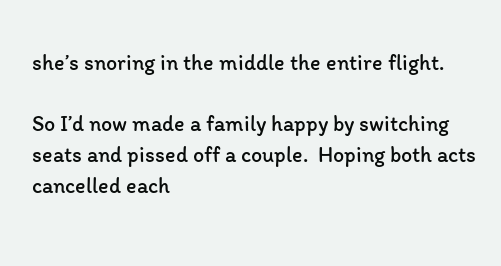she’s snoring in the middle the entire flight.

So I’d now made a family happy by switching seats and pissed off a couple.  Hoping both acts cancelled each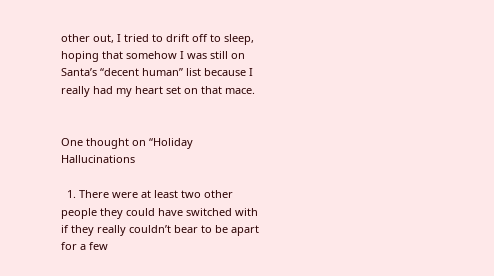other out, I tried to drift off to sleep, hoping that somehow I was still on Santa’s “decent human” list because I really had my heart set on that mace.


One thought on “Holiday Hallucinations

  1. There were at least two other people they could have switched with if they really couldn’t bear to be apart for a few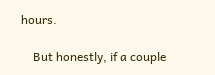hours.

    But honestly, if a couple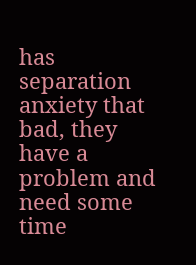has separation anxiety that bad, they have a problem and need some time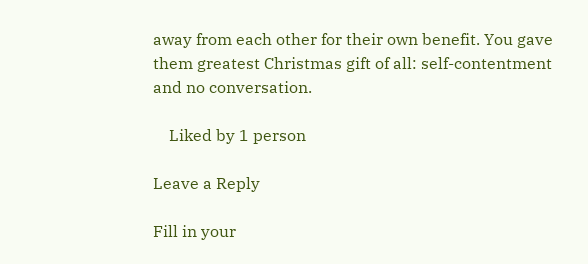away from each other for their own benefit. You gave them greatest Christmas gift of all: self-contentment and no conversation.

    Liked by 1 person

Leave a Reply

Fill in your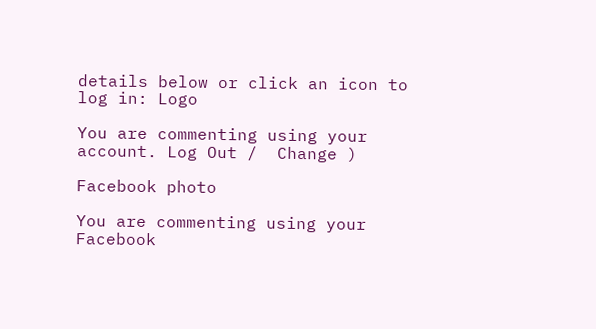details below or click an icon to log in: Logo

You are commenting using your account. Log Out /  Change )

Facebook photo

You are commenting using your Facebook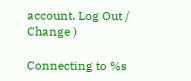account. Log Out /  Change )

Connecting to %s